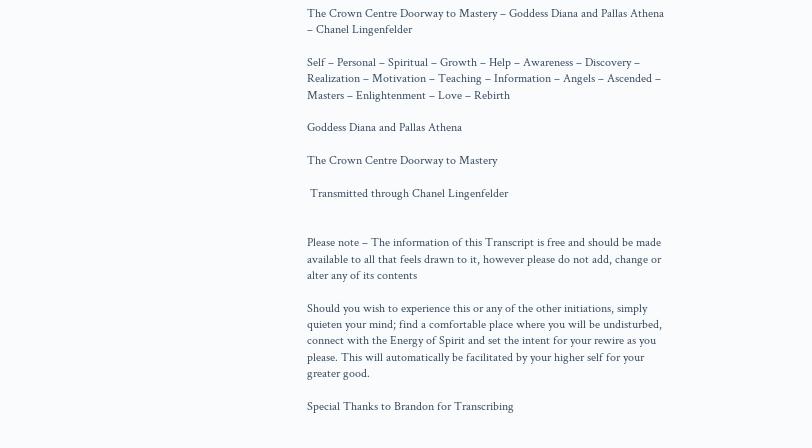The Crown Centre Doorway to Mastery – Goddess Diana and Pallas Athena – Chanel Lingenfelder

Self – Personal – Spiritual – Growth – Help – Awareness – Discovery – Realization – Motivation – Teaching – Information – Angels – Ascended – Masters – Enlightenment – Love – Rebirth

Goddess Diana and Pallas Athena

The Crown Centre Doorway to Mastery

 Transmitted through Chanel Lingenfelder


Please note – The information of this Transcript is free and should be made available to all that feels drawn to it, however please do not add, change or alter any of its contents

Should you wish to experience this or any of the other initiations, simply quieten your mind; find a comfortable place where you will be undisturbed, connect with the Energy of Spirit and set the intent for your rewire as you please. This will automatically be facilitated by your higher self for your greater good.

Special Thanks to Brandon for Transcribing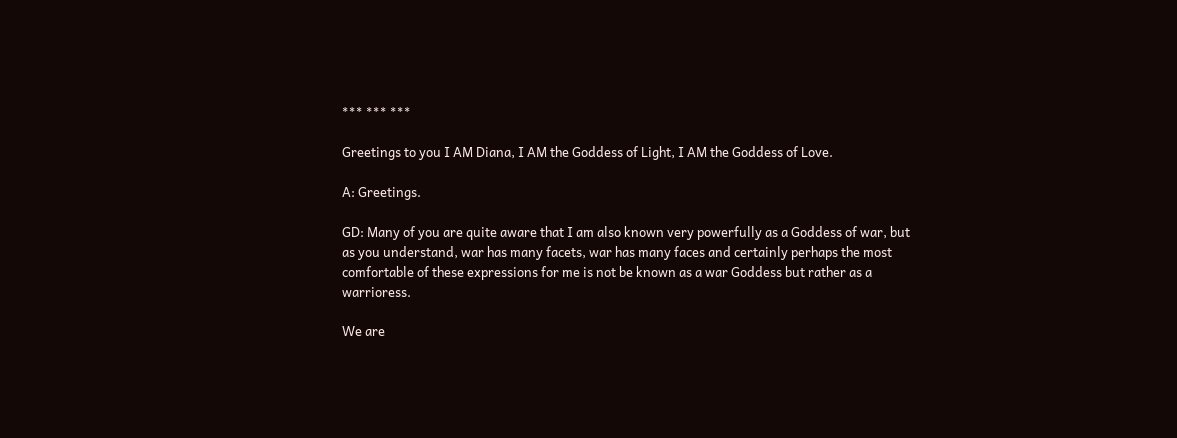*** *** ***

Greetings to you I AM Diana, I AM the Goddess of Light, I AM the Goddess of Love.

A: Greetings.

GD: Many of you are quite aware that I am also known very powerfully as a Goddess of war, but as you understand, war has many facets, war has many faces and certainly perhaps the most comfortable of these expressions for me is not be known as a war Goddess but rather as a warrioress.

We are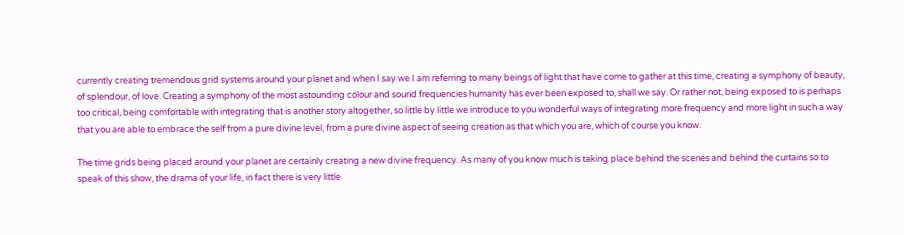currently creating tremendous grid systems around your planet and when I say we I am referring to many beings of light that have come to gather at this time, creating a symphony of beauty, of splendour, of love. Creating a symphony of the most astounding colour and sound frequencies humanity has ever been exposed to, shall we say. Or rather not, being exposed to is perhaps too critical, being comfortable with integrating that is another story altogether, so little by little we introduce to you wonderful ways of integrating more frequency and more light in such a way that you are able to embrace the self from a pure divine level, from a pure divine aspect of seeing creation as that which you are, which of course you know.

The time grids being placed around your planet are certainly creating a new divine frequency. As many of you know much is taking place behind the scenes and behind the curtains so to speak of this show, the drama of your life, in fact there is very little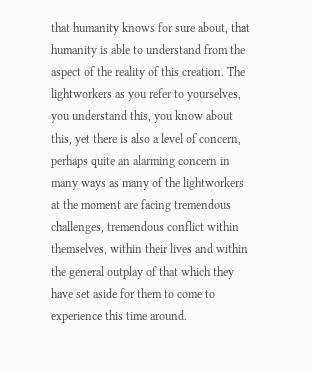that humanity knows for sure about, that humanity is able to understand from the aspect of the reality of this creation. The lightworkers as you refer to yourselves, you understand this, you know about this, yet there is also a level of concern, perhaps quite an alarming concern in many ways as many of the lightworkers at the moment are facing tremendous challenges, tremendous conflict within themselves, within their lives and within the general outplay of that which they have set aside for them to come to experience this time around.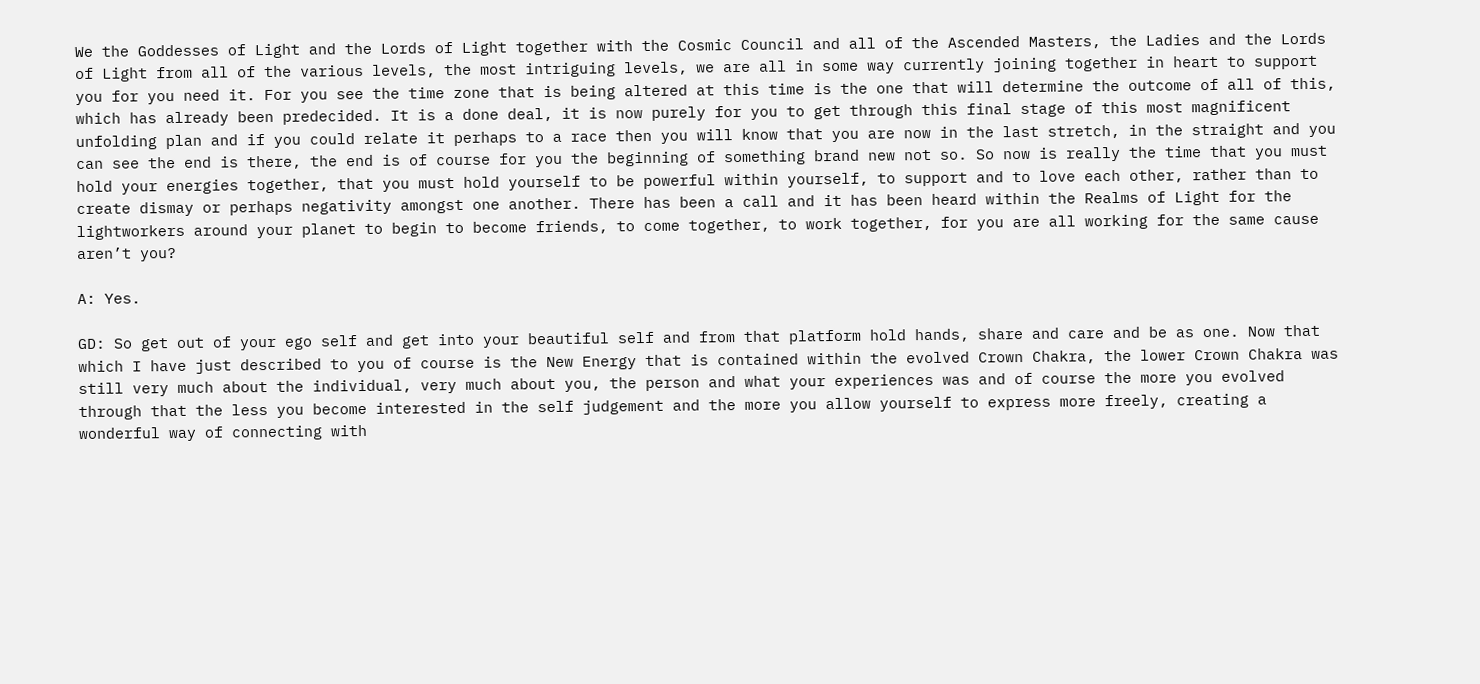We the Goddesses of Light and the Lords of Light together with the Cosmic Council and all of the Ascended Masters, the Ladies and the Lords of Light from all of the various levels, the most intriguing levels, we are all in some way currently joining together in heart to support you for you need it. For you see the time zone that is being altered at this time is the one that will determine the outcome of all of this, which has already been predecided. It is a done deal, it is now purely for you to get through this final stage of this most magnificent unfolding plan and if you could relate it perhaps to a race then you will know that you are now in the last stretch, in the straight and you can see the end is there, the end is of course for you the beginning of something brand new not so. So now is really the time that you must hold your energies together, that you must hold yourself to be powerful within yourself, to support and to love each other, rather than to create dismay or perhaps negativity amongst one another. There has been a call and it has been heard within the Realms of Light for the lightworkers around your planet to begin to become friends, to come together, to work together, for you are all working for the same cause aren’t you?

A: Yes.

GD: So get out of your ego self and get into your beautiful self and from that platform hold hands, share and care and be as one. Now that which I have just described to you of course is the New Energy that is contained within the evolved Crown Chakra, the lower Crown Chakra was still very much about the individual, very much about you, the person and what your experiences was and of course the more you evolved through that the less you become interested in the self judgement and the more you allow yourself to express more freely, creating a wonderful way of connecting with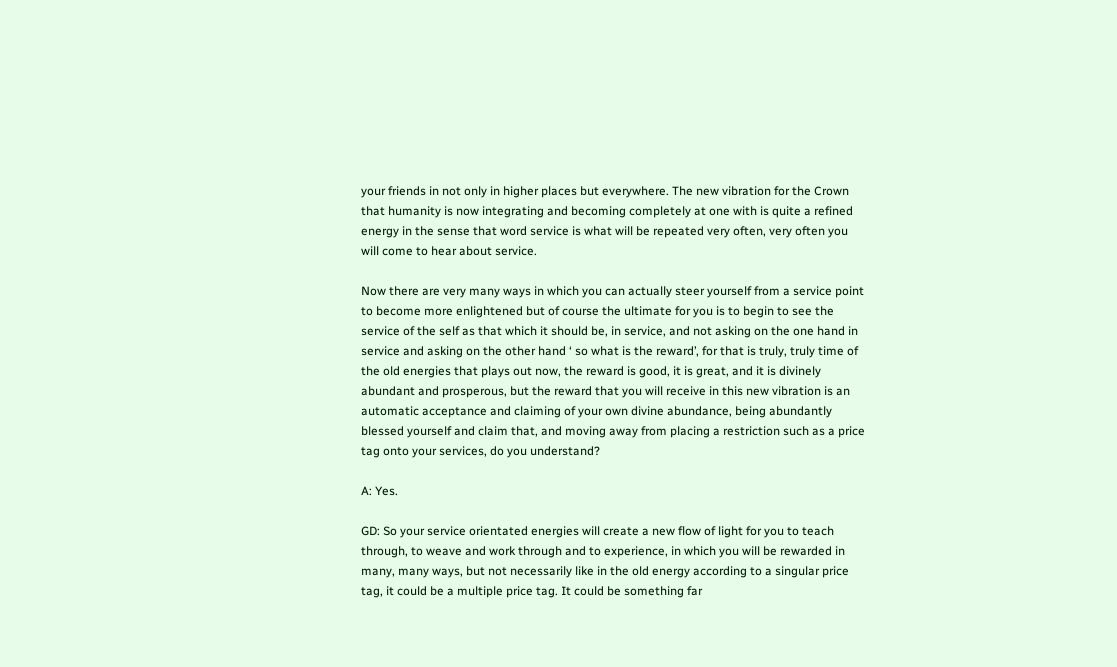your friends in not only in higher places but everywhere. The new vibration for the Crown that humanity is now integrating and becoming completely at one with is quite a refined energy in the sense that word service is what will be repeated very often, very often you will come to hear about service.

Now there are very many ways in which you can actually steer yourself from a service point to become more enlightened but of course the ultimate for you is to begin to see the service of the self as that which it should be, in service, and not asking on the one hand in service and asking on the other hand ‘ so what is the reward’, for that is truly, truly time of the old energies that plays out now, the reward is good, it is great, and it is divinely abundant and prosperous, but the reward that you will receive in this new vibration is an automatic acceptance and claiming of your own divine abundance, being abundantly blessed yourself and claim that, and moving away from placing a restriction such as a price tag onto your services, do you understand?

A: Yes.

GD: So your service orientated energies will create a new flow of light for you to teach through, to weave and work through and to experience, in which you will be rewarded in many, many ways, but not necessarily like in the old energy according to a singular price tag, it could be a multiple price tag. It could be something far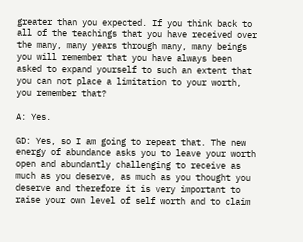greater than you expected. If you think back to all of the teachings that you have received over the many, many years through many, many beings you will remember that you have always been asked to expand yourself to such an extent that you can not place a limitation to your worth, you remember that?

A: Yes.

GD: Yes, so I am going to repeat that. The new energy of abundance asks you to leave your worth open and abundantly challenging to receive as much as you deserve, as much as you thought you deserve and therefore it is very important to raise your own level of self worth and to claim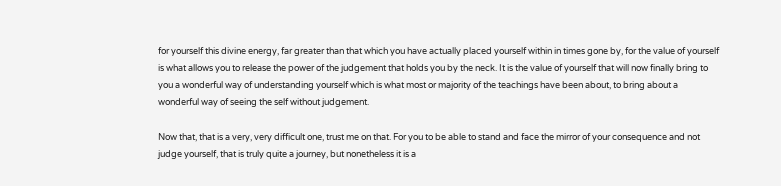for yourself this divine energy, far greater than that which you have actually placed yourself within in times gone by, for the value of yourself is what allows you to release the power of the judgement that holds you by the neck. It is the value of yourself that will now finally bring to you a wonderful way of understanding yourself which is what most or majority of the teachings have been about, to bring about a wonderful way of seeing the self without judgement.

Now that, that is a very, very difficult one, trust me on that. For you to be able to stand and face the mirror of your consequence and not judge yourself, that is truly quite a journey, but nonetheless it is a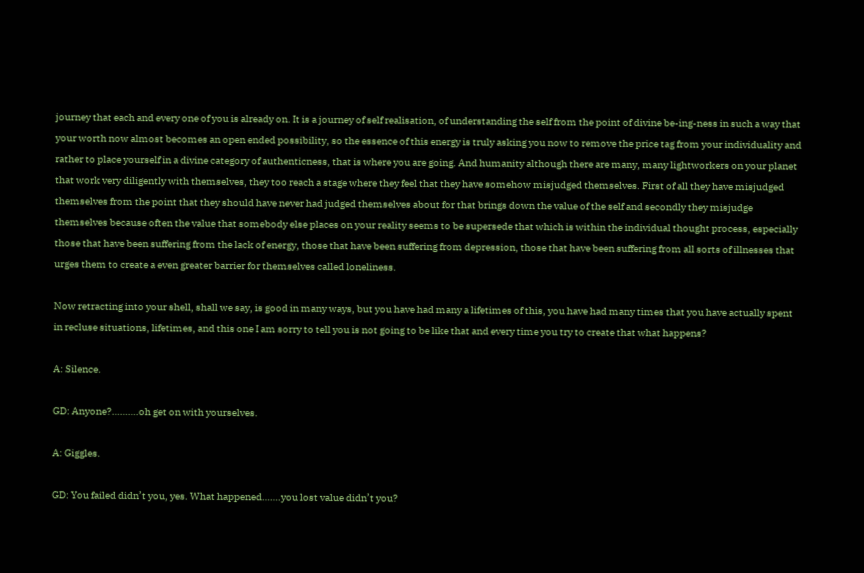journey that each and every one of you is already on. It is a journey of self realisation, of understanding the self from the point of divine be-ing-ness in such a way that your worth now almost becomes an open ended possibility, so the essence of this energy is truly asking you now to remove the price tag from your individuality and rather to place yourself in a divine category of authenticness, that is where you are going. And humanity although there are many, many lightworkers on your planet that work very diligently with themselves, they too reach a stage where they feel that they have somehow misjudged themselves. First of all they have misjudged themselves from the point that they should have never had judged themselves about for that brings down the value of the self and secondly they misjudge themselves because often the value that somebody else places on your reality seems to be supersede that which is within the individual thought process, especially those that have been suffering from the lack of energy, those that have been suffering from depression, those that have been suffering from all sorts of illnesses that urges them to create a even greater barrier for themselves called loneliness.

Now retracting into your shell, shall we say, is good in many ways, but you have had many a lifetimes of this, you have had many times that you have actually spent in recluse situations, lifetimes, and this one I am sorry to tell you is not going to be like that and every time you try to create that what happens?

A: Silence.

GD: Anyone?……….oh get on with yourselves.

A: Giggles.

GD: You failed didn’t you, yes. What happened…….you lost value didn’t you?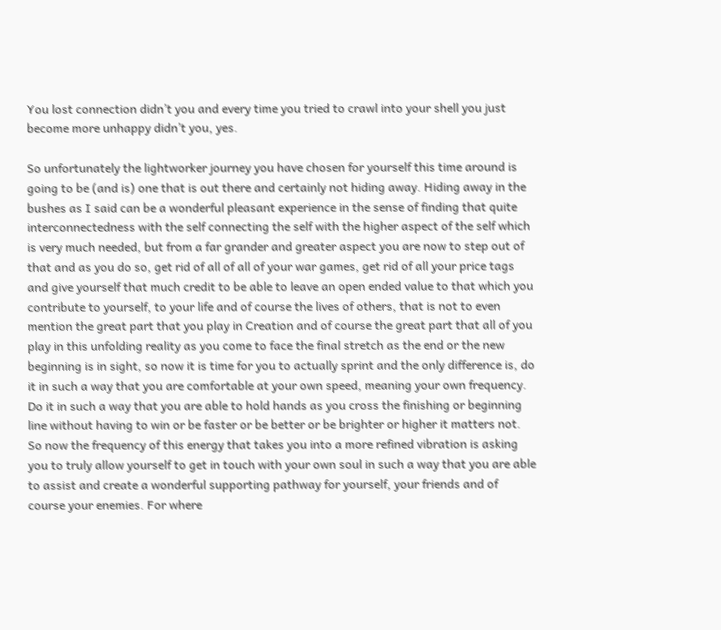You lost connection didn’t you and every time you tried to crawl into your shell you just become more unhappy didn’t you, yes.

So unfortunately the lightworker journey you have chosen for yourself this time around is going to be (and is) one that is out there and certainly not hiding away. Hiding away in the bushes as I said can be a wonderful pleasant experience in the sense of finding that quite interconnectedness with the self connecting the self with the higher aspect of the self which is very much needed, but from a far grander and greater aspect you are now to step out of that and as you do so, get rid of all of all of your war games, get rid of all your price tags and give yourself that much credit to be able to leave an open ended value to that which you contribute to yourself, to your life and of course the lives of others, that is not to even mention the great part that you play in Creation and of course the great part that all of you play in this unfolding reality as you come to face the final stretch as the end or the new beginning is in sight, so now it is time for you to actually sprint and the only difference is, do it in such a way that you are comfortable at your own speed, meaning your own frequency. Do it in such a way that you are able to hold hands as you cross the finishing or beginning line without having to win or be faster or be better or be brighter or higher it matters not. So now the frequency of this energy that takes you into a more refined vibration is asking you to truly allow yourself to get in touch with your own soul in such a way that you are able to assist and create a wonderful supporting pathway for yourself, your friends and of course your enemies. For where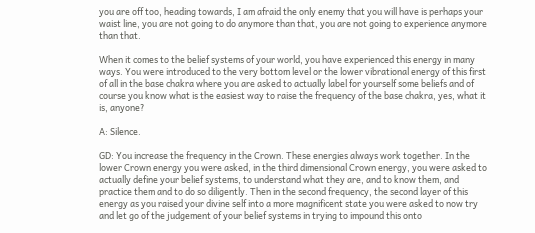you are off too, heading towards, I am afraid the only enemy that you will have is perhaps your waist line, you are not going to do anymore than that, you are not going to experience anymore than that.

When it comes to the belief systems of your world, you have experienced this energy in many ways. You were introduced to the very bottom level or the lower vibrational energy of this first of all in the base chakra where you are asked to actually label for yourself some beliefs and of course you know what is the easiest way to raise the frequency of the base chakra, yes, what it is, anyone?

A: Silence.

GD: You increase the frequency in the Crown. These energies always work together. In the lower Crown energy you were asked, in the third dimensional Crown energy, you were asked to actually define your belief systems, to understand what they are, and to know them, and practice them and to do so diligently. Then in the second frequency, the second layer of this energy as you raised your divine self into a more magnificent state you were asked to now try and let go of the judgement of your belief systems in trying to impound this onto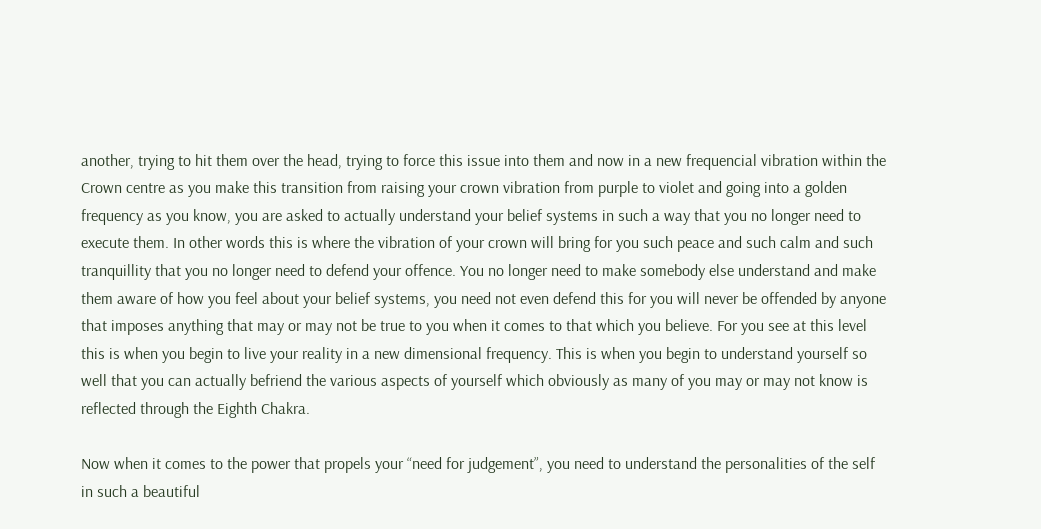another, trying to hit them over the head, trying to force this issue into them and now in a new frequencial vibration within the Crown centre as you make this transition from raising your crown vibration from purple to violet and going into a golden frequency as you know, you are asked to actually understand your belief systems in such a way that you no longer need to execute them. In other words this is where the vibration of your crown will bring for you such peace and such calm and such tranquillity that you no longer need to defend your offence. You no longer need to make somebody else understand and make them aware of how you feel about your belief systems, you need not even defend this for you will never be offended by anyone that imposes anything that may or may not be true to you when it comes to that which you believe. For you see at this level this is when you begin to live your reality in a new dimensional frequency. This is when you begin to understand yourself so well that you can actually befriend the various aspects of yourself which obviously as many of you may or may not know is reflected through the Eighth Chakra.

Now when it comes to the power that propels your “need for judgement”, you need to understand the personalities of the self in such a beautiful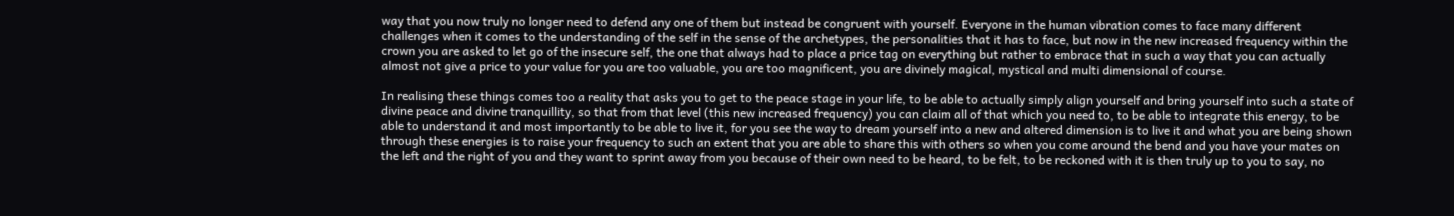way that you now truly no longer need to defend any one of them but instead be congruent with yourself. Everyone in the human vibration comes to face many different challenges when it comes to the understanding of the self in the sense of the archetypes, the personalities that it has to face, but now in the new increased frequency within the crown you are asked to let go of the insecure self, the one that always had to place a price tag on everything but rather to embrace that in such a way that you can actually almost not give a price to your value for you are too valuable, you are too magnificent, you are divinely magical, mystical and multi dimensional of course.

In realising these things comes too a reality that asks you to get to the peace stage in your life, to be able to actually simply align yourself and bring yourself into such a state of divine peace and divine tranquillity, so that from that level (this new increased frequency) you can claim all of that which you need to, to be able to integrate this energy, to be able to understand it and most importantly to be able to live it, for you see the way to dream yourself into a new and altered dimension is to live it and what you are being shown through these energies is to raise your frequency to such an extent that you are able to share this with others so when you come around the bend and you have your mates on the left and the right of you and they want to sprint away from you because of their own need to be heard, to be felt, to be reckoned with it is then truly up to you to say, no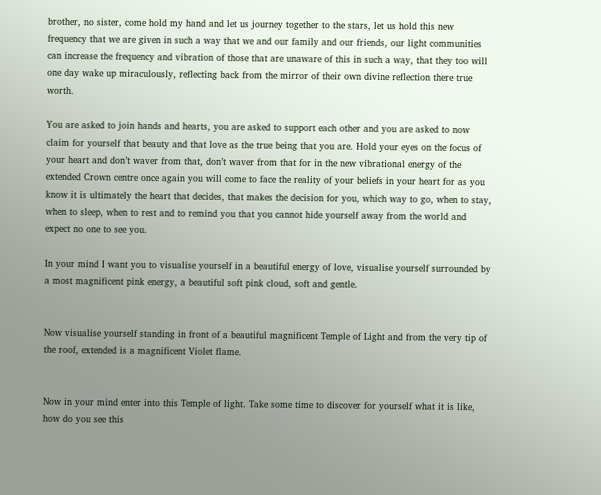brother, no sister, come hold my hand and let us journey together to the stars, let us hold this new frequency that we are given in such a way that we and our family and our friends, our light communities can increase the frequency and vibration of those that are unaware of this in such a way, that they too will one day wake up miraculously, reflecting back from the mirror of their own divine reflection there true worth.

You are asked to join hands and hearts, you are asked to support each other and you are asked to now claim for yourself that beauty and that love as the true being that you are. Hold your eyes on the focus of your heart and don’t waver from that, don’t waver from that for in the new vibrational energy of the extended Crown centre once again you will come to face the reality of your beliefs in your heart for as you know it is ultimately the heart that decides, that makes the decision for you, which way to go, when to stay, when to sleep, when to rest and to remind you that you cannot hide yourself away from the world and expect no one to see you.

In your mind I want you to visualise yourself in a beautiful energy of love, visualise yourself surrounded by a most magnificent pink energy, a beautiful soft pink cloud, soft and gentle.


Now visualise yourself standing in front of a beautiful magnificent Temple of Light and from the very tip of the roof, extended is a magnificent Violet flame.


Now in your mind enter into this Temple of light. Take some time to discover for yourself what it is like, how do you see this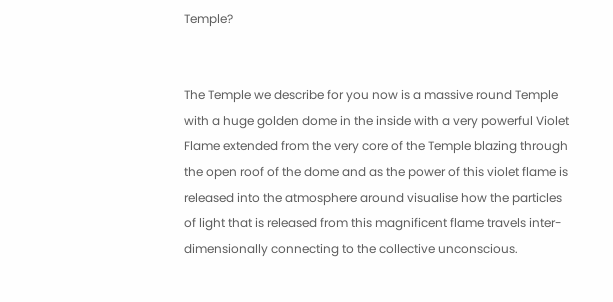Temple?


The Temple we describe for you now is a massive round Temple with a huge golden dome in the inside with a very powerful Violet Flame extended from the very core of the Temple blazing through the open roof of the dome and as the power of this violet flame is released into the atmosphere around visualise how the particles of light that is released from this magnificent flame travels inter-dimensionally connecting to the collective unconscious.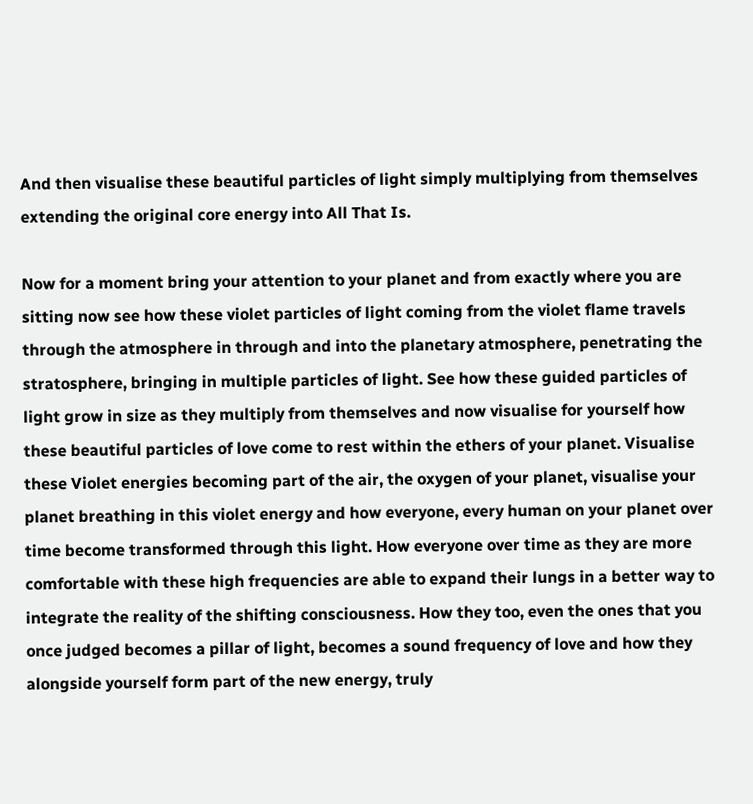And then visualise these beautiful particles of light simply multiplying from themselves extending the original core energy into All That Is.

Now for a moment bring your attention to your planet and from exactly where you are sitting now see how these violet particles of light coming from the violet flame travels through the atmosphere in through and into the planetary atmosphere, penetrating the stratosphere, bringing in multiple particles of light. See how these guided particles of light grow in size as they multiply from themselves and now visualise for yourself how these beautiful particles of love come to rest within the ethers of your planet. Visualise these Violet energies becoming part of the air, the oxygen of your planet, visualise your planet breathing in this violet energy and how everyone, every human on your planet over time become transformed through this light. How everyone over time as they are more comfortable with these high frequencies are able to expand their lungs in a better way to integrate the reality of the shifting consciousness. How they too, even the ones that you once judged becomes a pillar of light, becomes a sound frequency of love and how they alongside yourself form part of the new energy, truly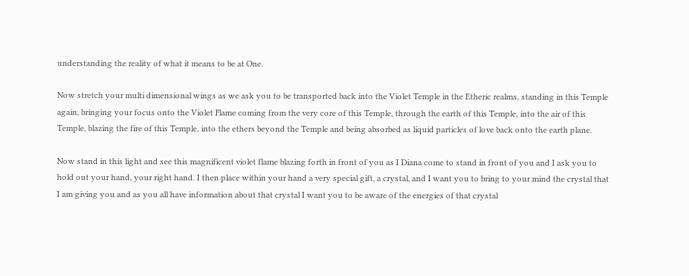understanding the reality of what it means to be at One.

Now stretch your multi dimensional wings as we ask you to be transported back into the Violet Temple in the Etheric realms, standing in this Temple again, bringing your focus onto the Violet Flame coming from the very core of this Temple, through the earth of this Temple, into the air of this Temple, blazing the fire of this Temple, into the ethers beyond the Temple and being absorbed as liquid particles of love back onto the earth plane.

Now stand in this light and see this magnificent violet flame blazing forth in front of you as I Diana come to stand in front of you and I ask you to hold out your hand, your right hand. I then place within your hand a very special gift, a crystal, and I want you to bring to your mind the crystal that I am giving you and as you all have information about that crystal I want you to be aware of the energies of that crystal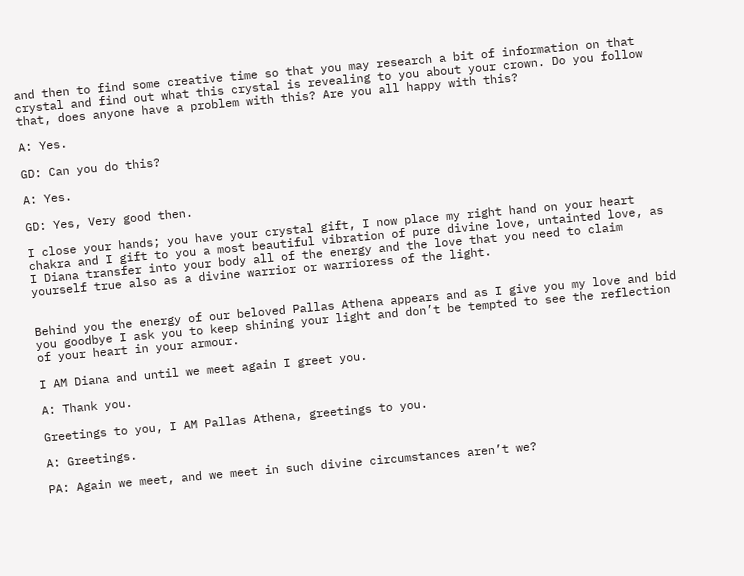and then to find some creative time so that you may research a bit of information on that crystal and find out what this crystal is revealing to you about your crown. Do you follow that, does anyone have a problem with this? Are you all happy with this?

A: Yes.

GD: Can you do this?

A: Yes.

GD: Yes, Very good then.

I close your hands; you have your crystal gift, I now place my right hand on your heart chakra and I gift to you a most beautiful vibration of pure divine love, untainted love, as I Diana transfer into your body all of the energy and the love that you need to claim yourself true also as a divine warrior or warrioress of the light.


Behind you the energy of our beloved Pallas Athena appears and as I give you my love and bid you goodbye I ask you to keep shining your light and don’t be tempted to see the reflection of your heart in your armour.

I AM Diana and until we meet again I greet you.

A: Thank you.

Greetings to you, I AM Pallas Athena, greetings to you.

A: Greetings.

PA: Again we meet, and we meet in such divine circumstances aren’t we?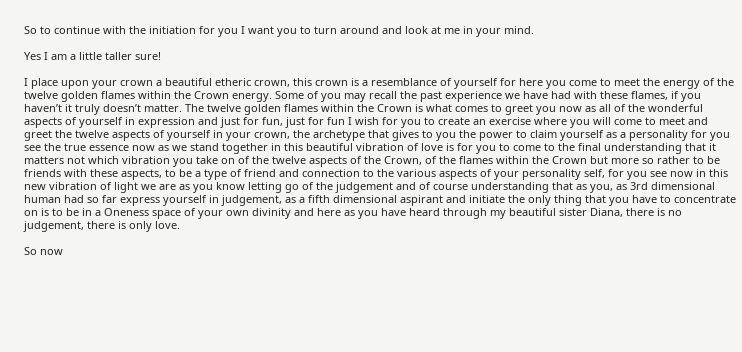So to continue with the initiation for you I want you to turn around and look at me in your mind.

Yes I am a little taller sure!

I place upon your crown a beautiful etheric crown, this crown is a resemblance of yourself for here you come to meet the energy of the twelve golden flames within the Crown energy. Some of you may recall the past experience we have had with these flames, if you haven’t it truly doesn’t matter. The twelve golden flames within the Crown is what comes to greet you now as all of the wonderful aspects of yourself in expression and just for fun, just for fun I wish for you to create an exercise where you will come to meet and greet the twelve aspects of yourself in your crown, the archetype that gives to you the power to claim yourself as a personality for you see the true essence now as we stand together in this beautiful vibration of love is for you to come to the final understanding that it matters not which vibration you take on of the twelve aspects of the Crown, of the flames within the Crown but more so rather to be friends with these aspects, to be a type of friend and connection to the various aspects of your personality self, for you see now in this new vibration of light we are as you know letting go of the judgement and of course understanding that as you, as 3rd dimensional human had so far express yourself in judgement, as a fifth dimensional aspirant and initiate the only thing that you have to concentrate on is to be in a Oneness space of your own divinity and here as you have heard through my beautiful sister Diana, there is no judgement, there is only love.

So now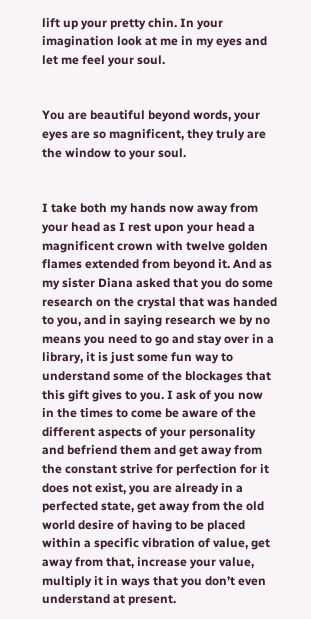lift up your pretty chin. In your imagination look at me in my eyes and let me feel your soul.


You are beautiful beyond words, your eyes are so magnificent, they truly are the window to your soul.


I take both my hands now away from your head as I rest upon your head a magnificent crown with twelve golden flames extended from beyond it. And as my sister Diana asked that you do some research on the crystal that was handed to you, and in saying research we by no means you need to go and stay over in a library, it is just some fun way to understand some of the blockages that this gift gives to you. I ask of you now in the times to come be aware of the different aspects of your personality and befriend them and get away from the constant strive for perfection for it does not exist, you are already in a perfected state, get away from the old world desire of having to be placed within a specific vibration of value, get away from that, increase your value, multiply it in ways that you don’t even understand at present.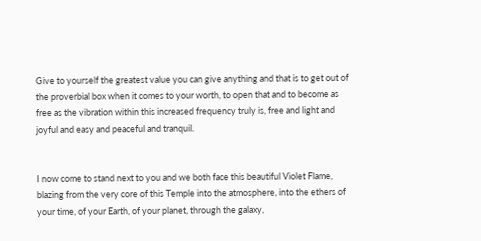Give to yourself the greatest value you can give anything and that is to get out of the proverbial box when it comes to your worth, to open that and to become as free as the vibration within this increased frequency truly is, free and light and joyful and easy and peaceful and tranquil.


I now come to stand next to you and we both face this beautiful Violet Flame, blazing from the very core of this Temple into the atmosphere, into the ethers of your time, of your Earth, of your planet, through the galaxy,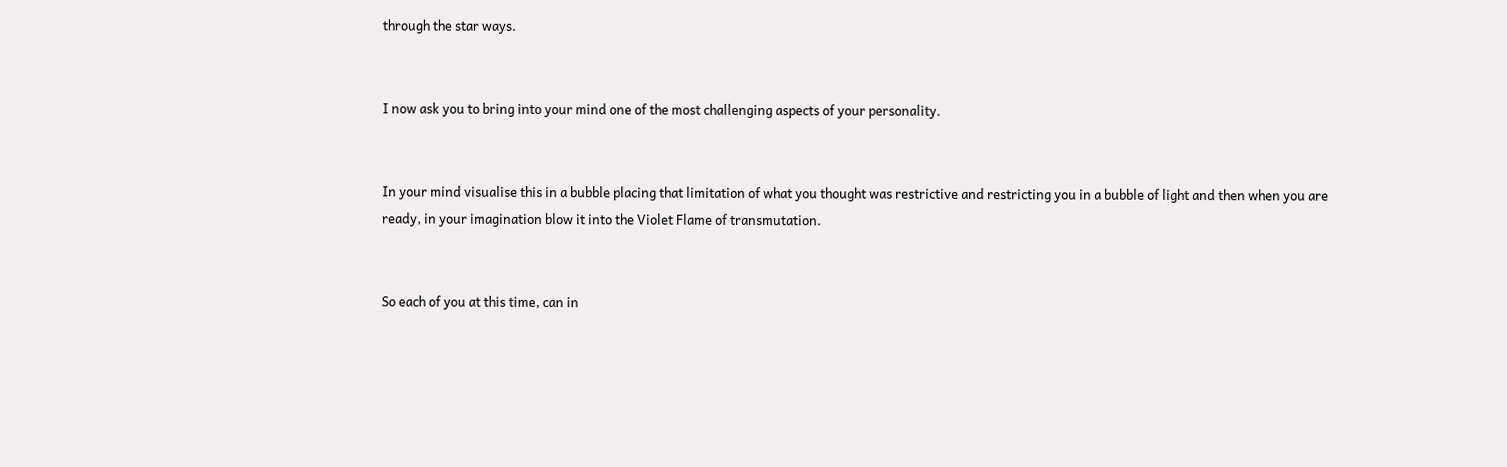through the star ways.


I now ask you to bring into your mind one of the most challenging aspects of your personality.


In your mind visualise this in a bubble placing that limitation of what you thought was restrictive and restricting you in a bubble of light and then when you are ready, in your imagination blow it into the Violet Flame of transmutation.


So each of you at this time, can in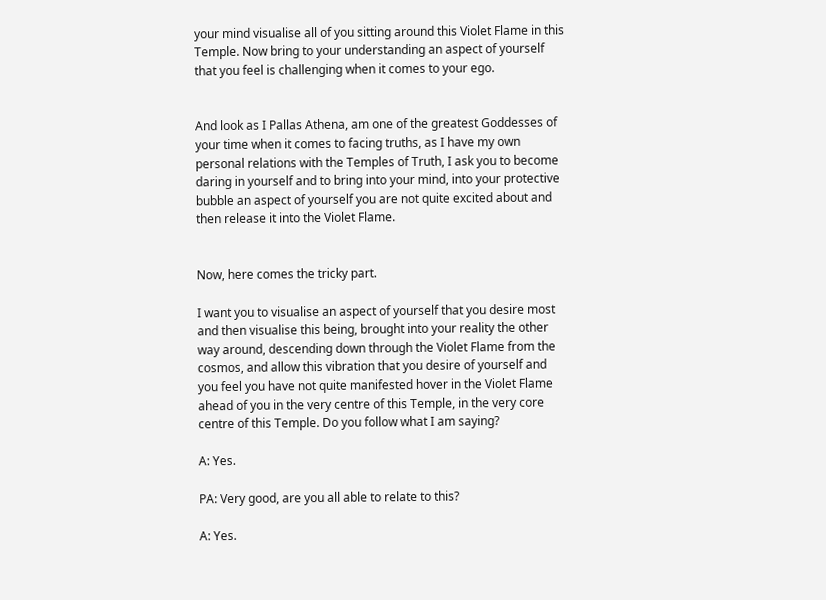your mind visualise all of you sitting around this Violet Flame in this Temple. Now bring to your understanding an aspect of yourself that you feel is challenging when it comes to your ego.


And look as I Pallas Athena, am one of the greatest Goddesses of your time when it comes to facing truths, as I have my own personal relations with the Temples of Truth, I ask you to become daring in yourself and to bring into your mind, into your protective bubble an aspect of yourself you are not quite excited about and then release it into the Violet Flame.


Now, here comes the tricky part.

I want you to visualise an aspect of yourself that you desire most and then visualise this being, brought into your reality the other way around, descending down through the Violet Flame from the cosmos, and allow this vibration that you desire of yourself and you feel you have not quite manifested hover in the Violet Flame ahead of you in the very centre of this Temple, in the very core centre of this Temple. Do you follow what I am saying?

A: Yes.

PA: Very good, are you all able to relate to this?

A: Yes.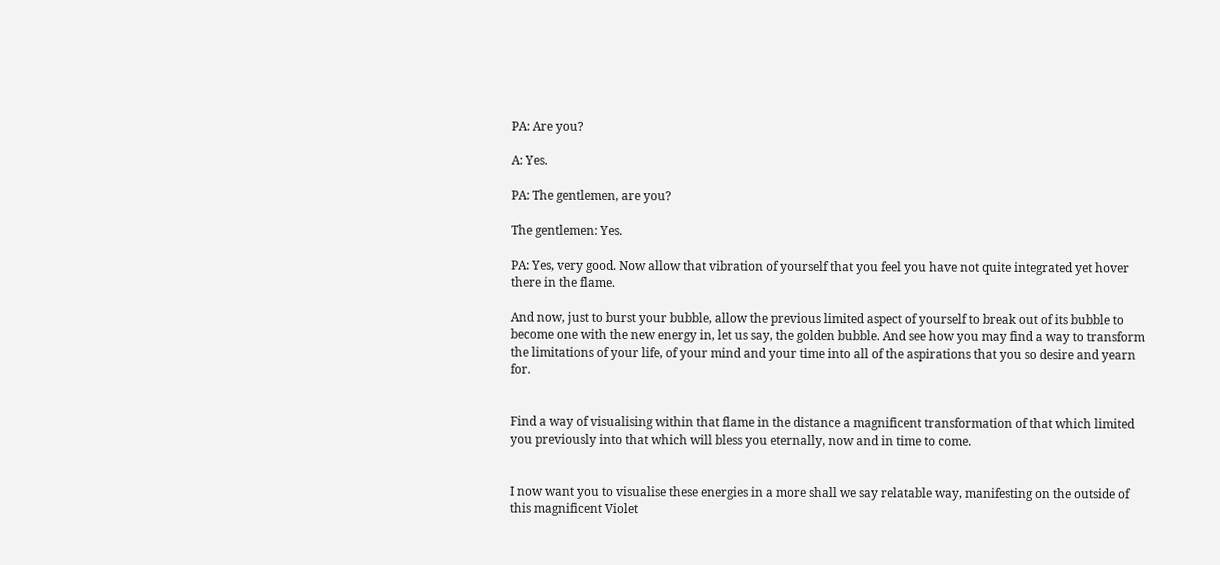PA: Are you?

A: Yes.

PA: The gentlemen, are you?

The gentlemen: Yes.

PA: Yes, very good. Now allow that vibration of yourself that you feel you have not quite integrated yet hover there in the flame.

And now, just to burst your bubble, allow the previous limited aspect of yourself to break out of its bubble to become one with the new energy in, let us say, the golden bubble. And see how you may find a way to transform the limitations of your life, of your mind and your time into all of the aspirations that you so desire and yearn for.


Find a way of visualising within that flame in the distance a magnificent transformation of that which limited you previously into that which will bless you eternally, now and in time to come.


I now want you to visualise these energies in a more shall we say relatable way, manifesting on the outside of this magnificent Violet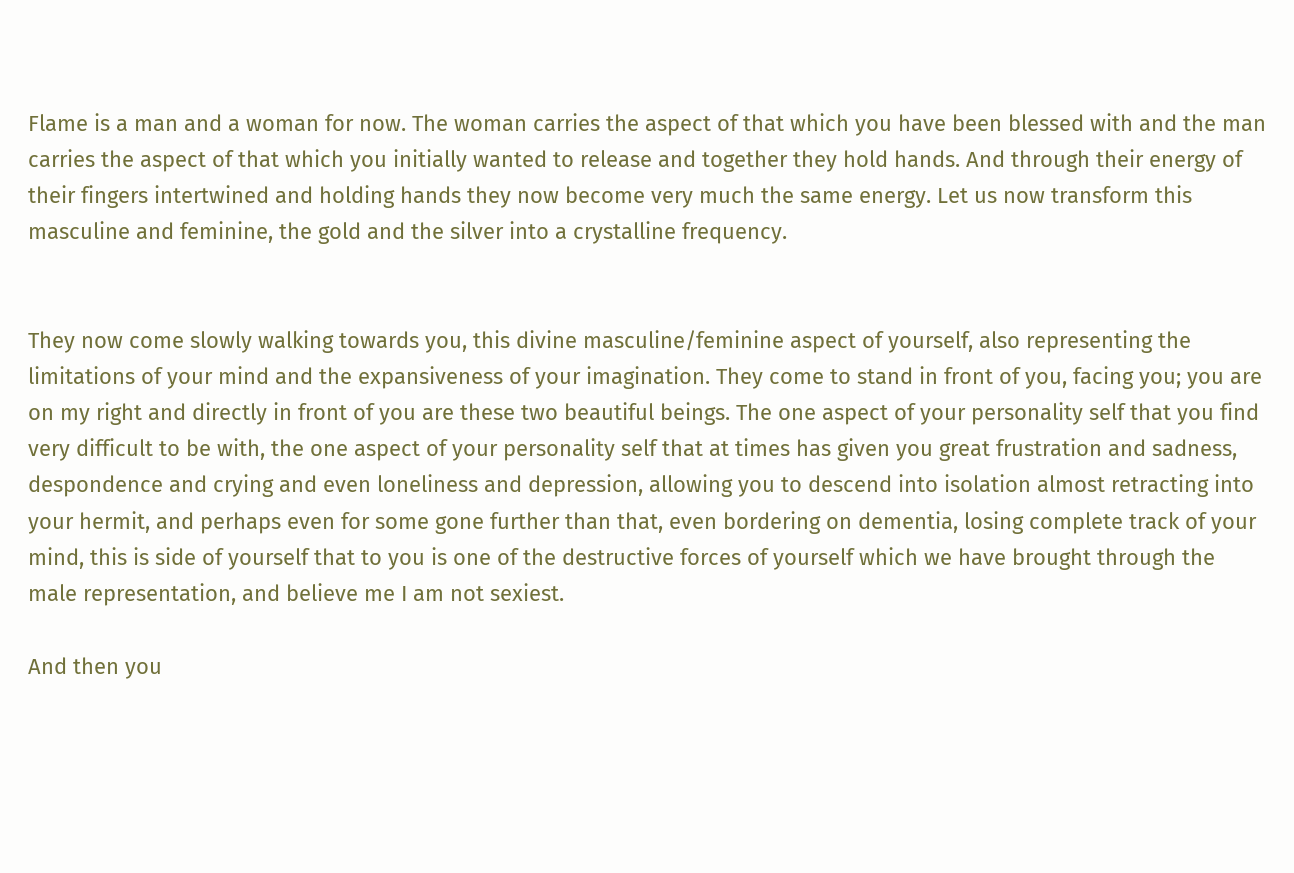Flame is a man and a woman for now. The woman carries the aspect of that which you have been blessed with and the man carries the aspect of that which you initially wanted to release and together they hold hands. And through their energy of their fingers intertwined and holding hands they now become very much the same energy. Let us now transform this masculine and feminine, the gold and the silver into a crystalline frequency.


They now come slowly walking towards you, this divine masculine/feminine aspect of yourself, also representing the limitations of your mind and the expansiveness of your imagination. They come to stand in front of you, facing you; you are on my right and directly in front of you are these two beautiful beings. The one aspect of your personality self that you find very difficult to be with, the one aspect of your personality self that at times has given you great frustration and sadness, despondence and crying and even loneliness and depression, allowing you to descend into isolation almost retracting into your hermit, and perhaps even for some gone further than that, even bordering on dementia, losing complete track of your mind, this is side of yourself that to you is one of the destructive forces of yourself which we have brought through the male representation, and believe me I am not sexiest.

And then you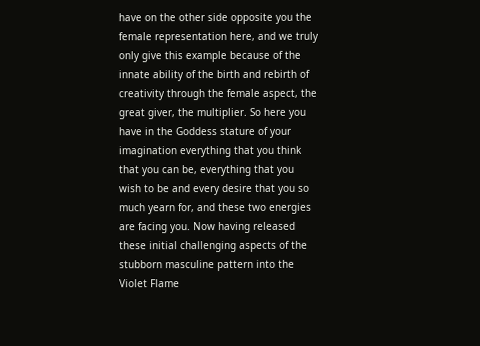have on the other side opposite you the female representation here, and we truly only give this example because of the innate ability of the birth and rebirth of creativity through the female aspect, the great giver, the multiplier. So here you have in the Goddess stature of your imagination everything that you think that you can be, everything that you wish to be and every desire that you so much yearn for, and these two energies are facing you. Now having released these initial challenging aspects of the stubborn masculine pattern into the Violet Flame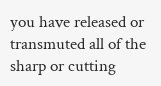you have released or transmuted all of the sharp or cutting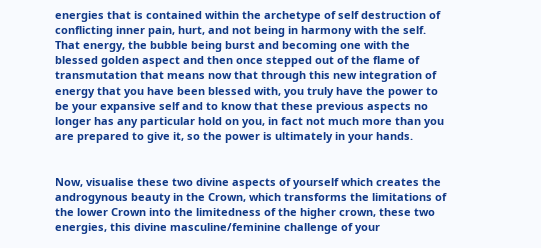energies that is contained within the archetype of self destruction of conflicting inner pain, hurt, and not being in harmony with the self. That energy, the bubble being burst and becoming one with the blessed golden aspect and then once stepped out of the flame of transmutation that means now that through this new integration of energy that you have been blessed with, you truly have the power to be your expansive self and to know that these previous aspects no longer has any particular hold on you, in fact not much more than you are prepared to give it, so the power is ultimately in your hands.


Now, visualise these two divine aspects of yourself which creates the androgynous beauty in the Crown, which transforms the limitations of the lower Crown into the limitedness of the higher crown, these two energies, this divine masculine/feminine challenge of your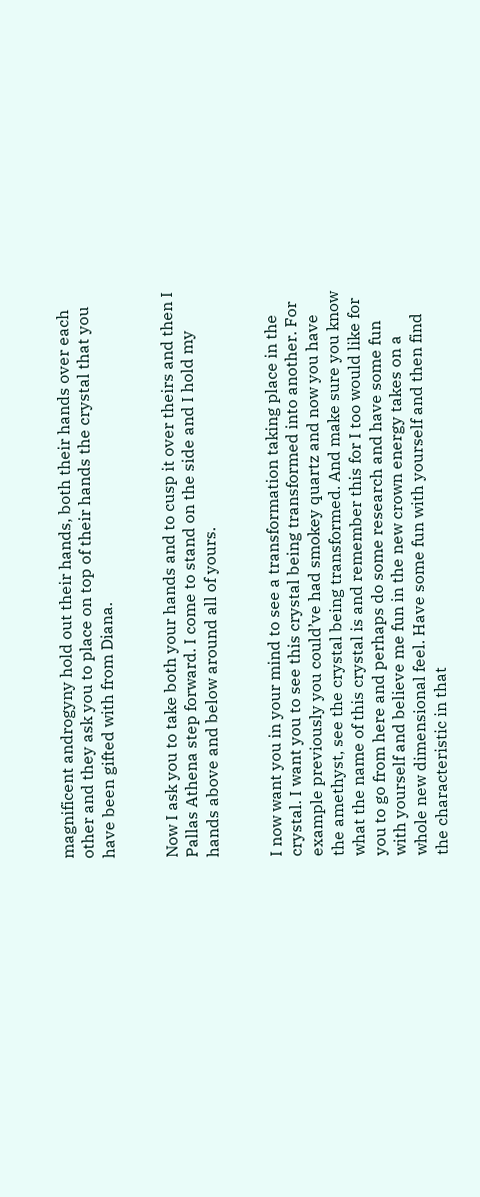magnificent androgyny hold out their hands, both their hands over each other and they ask you to place on top of their hands the crystal that you have been gifted with from Diana.


Now I ask you to take both your hands and to cusp it over theirs and then I Pallas Athena step forward. I come to stand on the side and I hold my hands above and below around all of yours.


I now want you in your mind to see a transformation taking place in the crystal. I want you to see this crystal being transformed into another. For example previously you could’ve had smokey quartz and now you have the amethyst, see the crystal being transformed. And make sure you know what the name of this crystal is and remember this for I too would like for you to go from here and perhaps do some research and have some fun with yourself and believe me fun in the new crown energy takes on a whole new dimensional feel. Have some fun with yourself and then find the characteristic in that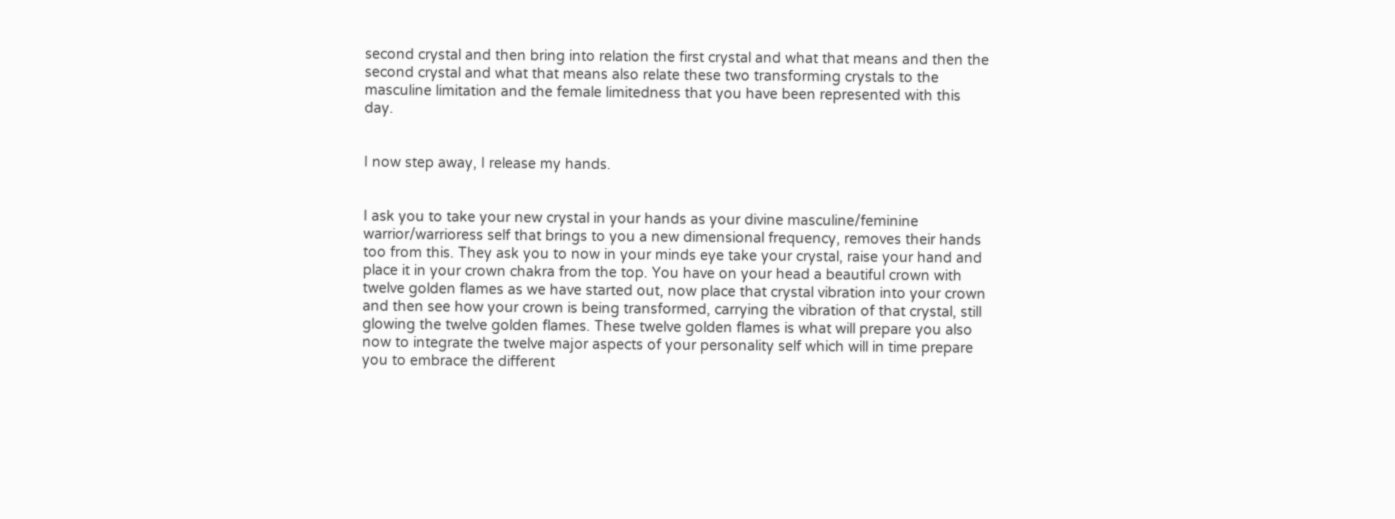second crystal and then bring into relation the first crystal and what that means and then the second crystal and what that means also relate these two transforming crystals to the masculine limitation and the female limitedness that you have been represented with this day.


I now step away, I release my hands.


I ask you to take your new crystal in your hands as your divine masculine/feminine warrior/warrioress self that brings to you a new dimensional frequency, removes their hands too from this. They ask you to now in your minds eye take your crystal, raise your hand and place it in your crown chakra from the top. You have on your head a beautiful crown with twelve golden flames as we have started out, now place that crystal vibration into your crown and then see how your crown is being transformed, carrying the vibration of that crystal, still glowing the twelve golden flames. These twelve golden flames is what will prepare you also now to integrate the twelve major aspects of your personality self which will in time prepare you to embrace the different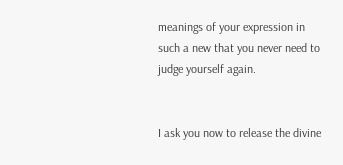meanings of your expression in such a new that you never need to judge yourself again.


I ask you now to release the divine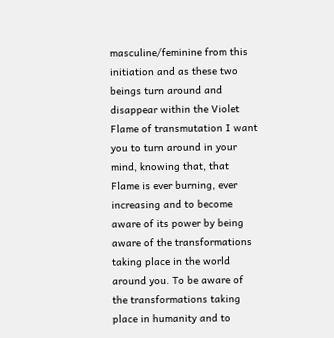masculine/feminine from this initiation and as these two beings turn around and disappear within the Violet Flame of transmutation I want you to turn around in your mind, knowing that, that Flame is ever burning, ever increasing and to become aware of its power by being aware of the transformations taking place in the world around you. To be aware of the transformations taking place in humanity and to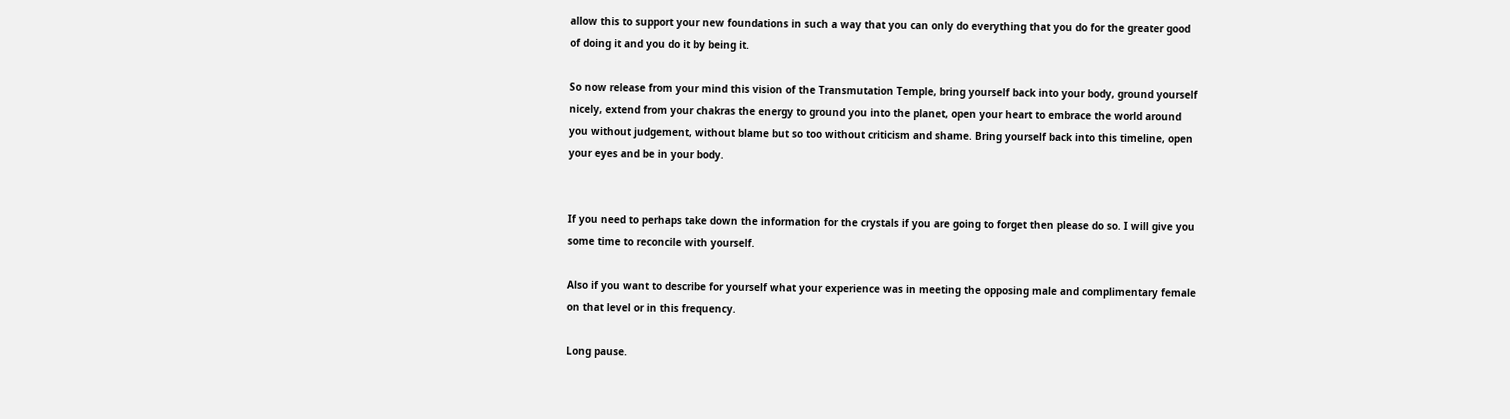allow this to support your new foundations in such a way that you can only do everything that you do for the greater good of doing it and you do it by being it.

So now release from your mind this vision of the Transmutation Temple, bring yourself back into your body, ground yourself nicely, extend from your chakras the energy to ground you into the planet, open your heart to embrace the world around you without judgement, without blame but so too without criticism and shame. Bring yourself back into this timeline, open your eyes and be in your body.


If you need to perhaps take down the information for the crystals if you are going to forget then please do so. I will give you some time to reconcile with yourself.

Also if you want to describe for yourself what your experience was in meeting the opposing male and complimentary female on that level or in this frequency.

Long pause.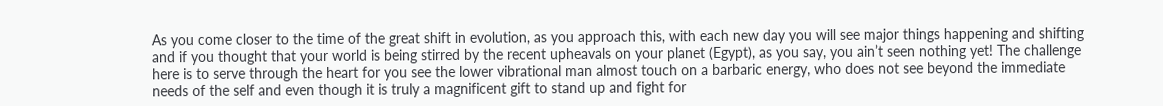As you come closer to the time of the great shift in evolution, as you approach this, with each new day you will see major things happening and shifting and if you thought that your world is being stirred by the recent upheavals on your planet (Egypt), as you say, you ain’t seen nothing yet! The challenge here is to serve through the heart for you see the lower vibrational man almost touch on a barbaric energy, who does not see beyond the immediate needs of the self and even though it is truly a magnificent gift to stand up and fight for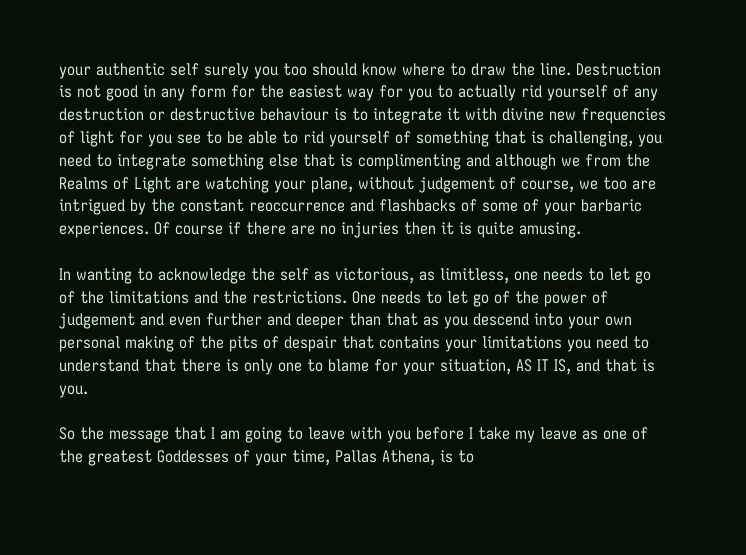your authentic self surely you too should know where to draw the line. Destruction is not good in any form for the easiest way for you to actually rid yourself of any destruction or destructive behaviour is to integrate it with divine new frequencies of light for you see to be able to rid yourself of something that is challenging, you need to integrate something else that is complimenting and although we from the Realms of Light are watching your plane, without judgement of course, we too are intrigued by the constant reoccurrence and flashbacks of some of your barbaric experiences. Of course if there are no injuries then it is quite amusing.

In wanting to acknowledge the self as victorious, as limitless, one needs to let go of the limitations and the restrictions. One needs to let go of the power of judgement and even further and deeper than that as you descend into your own personal making of the pits of despair that contains your limitations you need to understand that there is only one to blame for your situation, AS IT IS, and that is you.

So the message that I am going to leave with you before I take my leave as one of the greatest Goddesses of your time, Pallas Athena, is to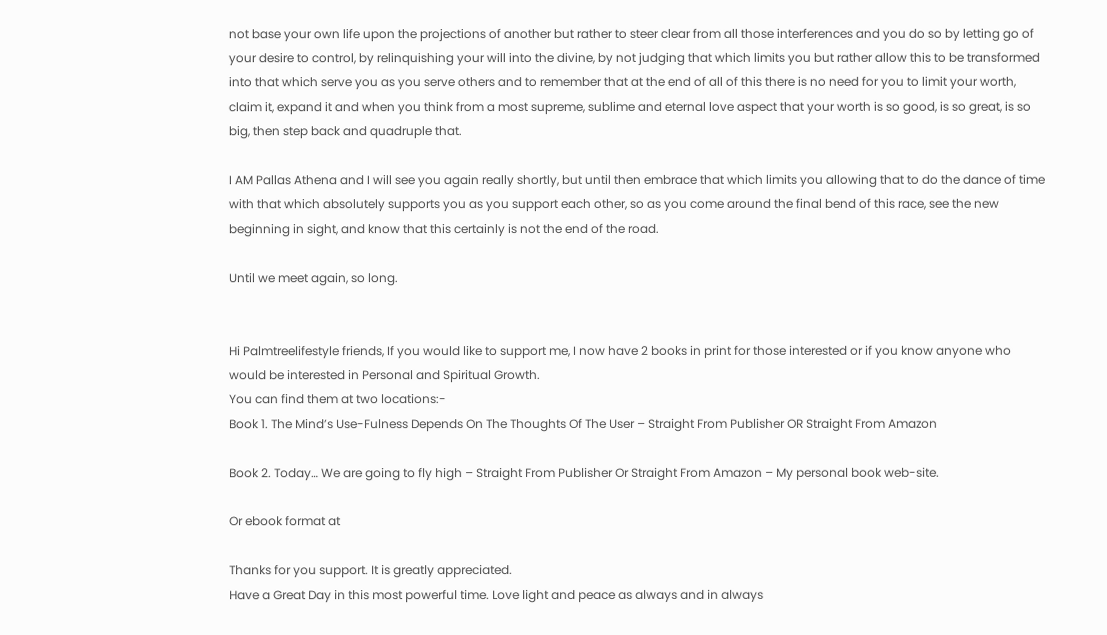not base your own life upon the projections of another but rather to steer clear from all those interferences and you do so by letting go of your desire to control, by relinquishing your will into the divine, by not judging that which limits you but rather allow this to be transformed into that which serve you as you serve others and to remember that at the end of all of this there is no need for you to limit your worth, claim it, expand it and when you think from a most supreme, sublime and eternal love aspect that your worth is so good, is so great, is so big, then step back and quadruple that.

I AM Pallas Athena and I will see you again really shortly, but until then embrace that which limits you allowing that to do the dance of time with that which absolutely supports you as you support each other, so as you come around the final bend of this race, see the new beginning in sight, and know that this certainly is not the end of the road.

Until we meet again, so long.


Hi Palmtreelifestyle friends, If you would like to support me, I now have 2 books in print for those interested or if you know anyone who would be interested in Personal and Spiritual Growth.
You can find them at two locations:-
Book 1. The Mind’s Use-Fulness Depends On The Thoughts Of The User – Straight From Publisher OR Straight From Amazon

Book 2. Today… We are going to fly high – Straight From Publisher Or Straight From Amazon – My personal book web-site.

Or ebook format at

Thanks for you support. It is greatly appreciated.
Have a Great Day in this most powerful time. Love light and peace as always and in always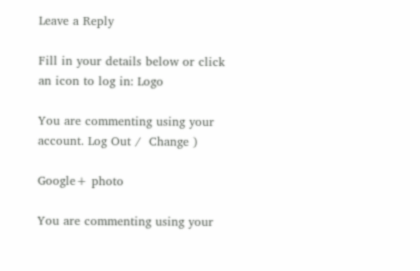Leave a Reply

Fill in your details below or click an icon to log in: Logo

You are commenting using your account. Log Out /  Change )

Google+ photo

You are commenting using your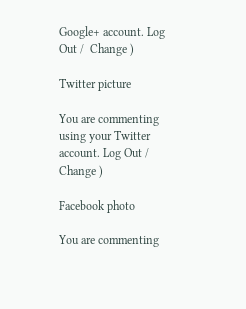Google+ account. Log Out /  Change )

Twitter picture

You are commenting using your Twitter account. Log Out /  Change )

Facebook photo

You are commenting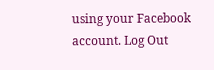using your Facebook account. Log Out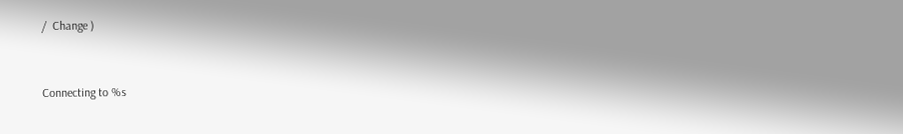/  Change )


Connecting to %s